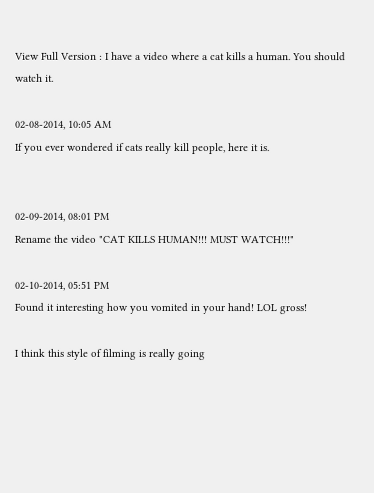View Full Version : I have a video where a cat kills a human. You should watch it.

02-08-2014, 10:05 AM
If you ever wondered if cats really kill people, here it is.


02-09-2014, 08:01 PM
Rename the video "CAT KILLS HUMAN!!! MUST WATCH!!!"

02-10-2014, 05:51 PM
Found it interesting how you vomited in your hand! LOL gross!

I think this style of filming is really going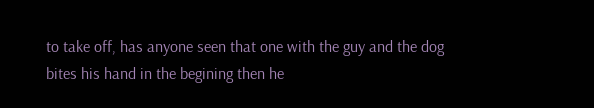to take off, has anyone seen that one with the guy and the dog bites his hand in the begining then he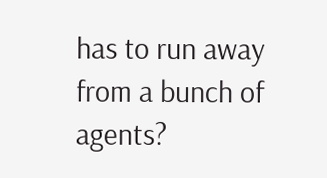has to run away from a bunch of agents?